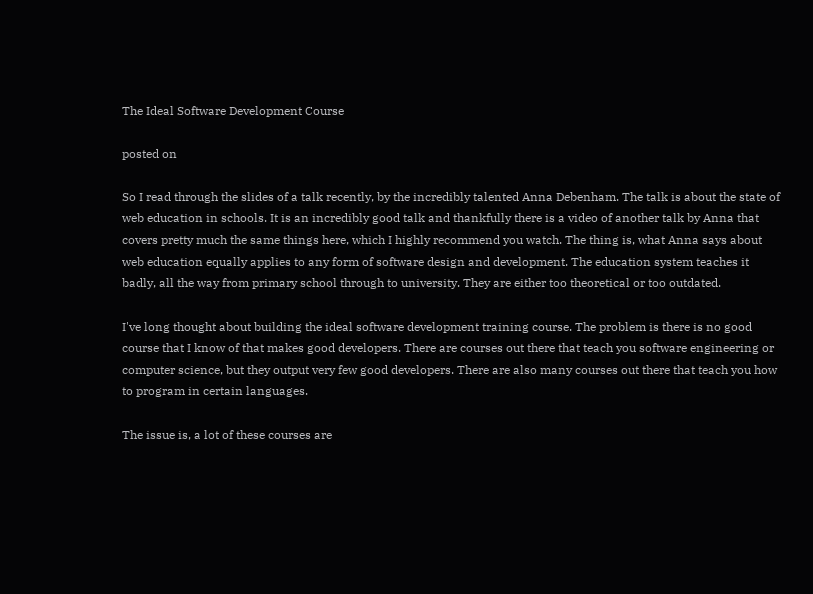The Ideal Software Development Course

posted on

So I read through the slides of a talk recently, by the incredibly talented Anna Debenham. The talk is about the state of web education in schools. It is an incredibly good talk and thankfully there is a video of another talk by Anna that covers pretty much the same things here, which I highly recommend you watch. The thing is, what Anna says about web education equally applies to any form of software design and development. The education system teaches it badly, all the way from primary school through to university. They are either too theoretical or too outdated.

I've long thought about building the ideal software development training course. The problem is there is no good course that I know of that makes good developers. There are courses out there that teach you software engineering or computer science, but they output very few good developers. There are also many courses out there that teach you how to program in certain languages.

The issue is, a lot of these courses are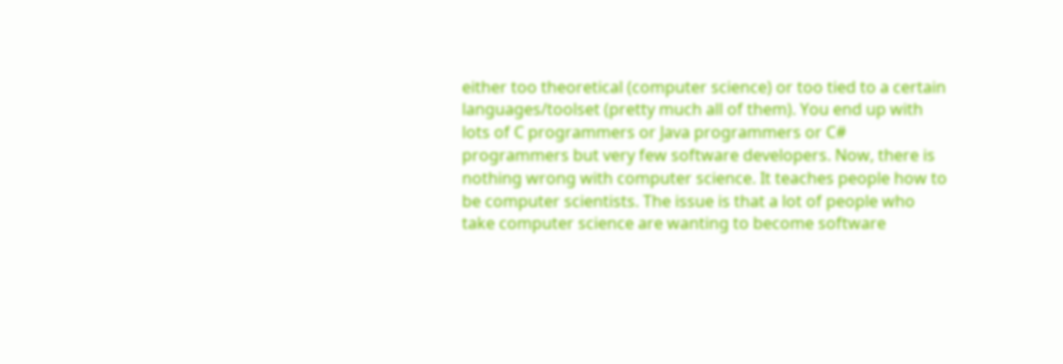either too theoretical (computer science) or too tied to a certain languages/toolset (pretty much all of them). You end up with lots of C programmers or Java programmers or C# programmers but very few software developers. Now, there is nothing wrong with computer science. It teaches people how to be computer scientists. The issue is that a lot of people who take computer science are wanting to become software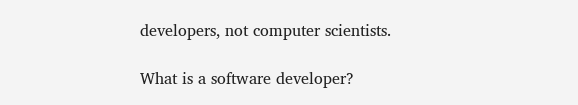developers, not computer scientists.

What is a software developer?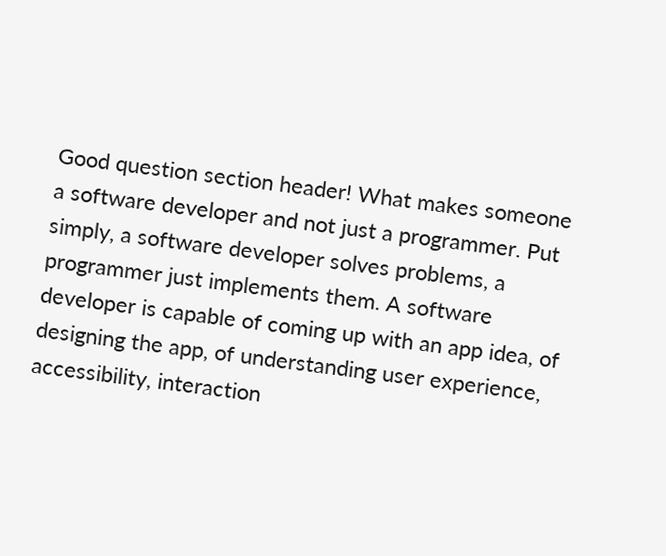Good question section header! What makes someone a software developer and not just a programmer. Put simply, a software developer solves problems, a programmer just implements them. A software developer is capable of coming up with an app idea, of designing the app, of understanding user experience, accessibility, interaction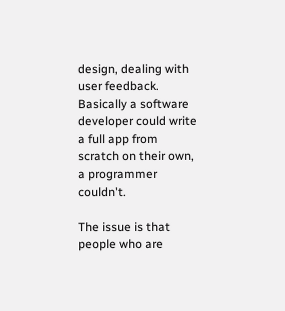design, dealing with user feedback. Basically a software developer could write a full app from scratch on their own, a programmer couldn't.

The issue is that people who are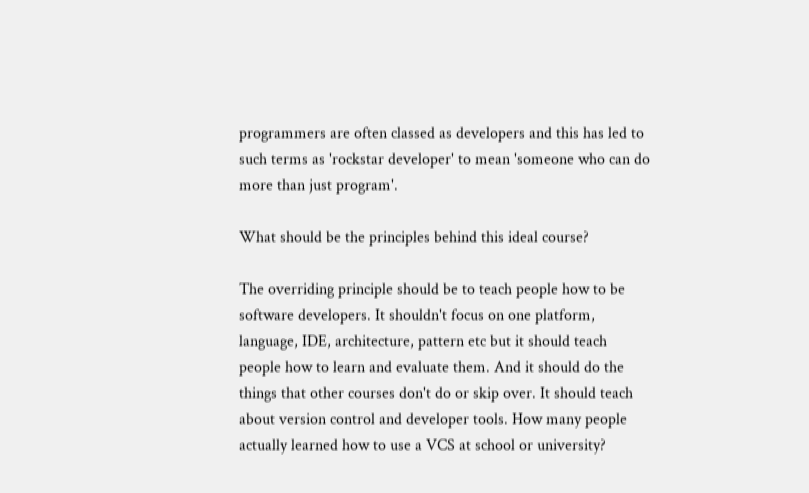programmers are often classed as developers and this has led to such terms as 'rockstar developer' to mean 'someone who can do more than just program'.

What should be the principles behind this ideal course?

The overriding principle should be to teach people how to be software developers. It shouldn't focus on one platform, language, IDE, architecture, pattern etc but it should teach people how to learn and evaluate them. And it should do the things that other courses don't do or skip over. It should teach about version control and developer tools. How many people actually learned how to use a VCS at school or university?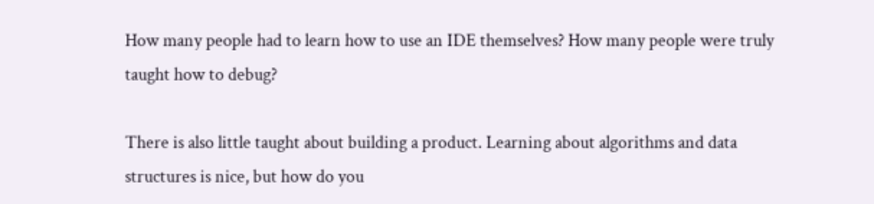How many people had to learn how to use an IDE themselves? How many people were truly taught how to debug?

There is also little taught about building a product. Learning about algorithms and data structures is nice, but how do you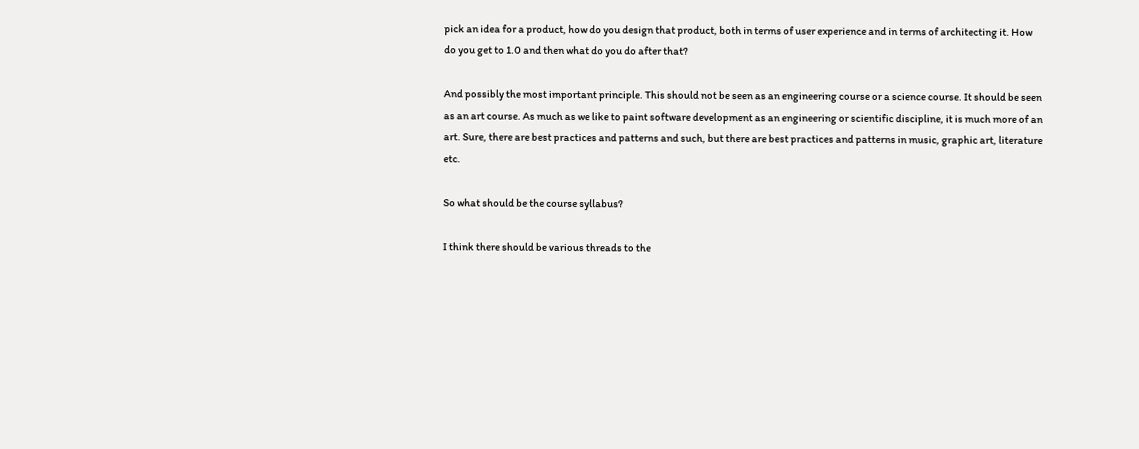pick an idea for a product, how do you design that product, both in terms of user experience and in terms of architecting it. How do you get to 1.0 and then what do you do after that?

And possibly the most important principle. This should not be seen as an engineering course or a science course. It should be seen as an art course. As much as we like to paint software development as an engineering or scientific discipline, it is much more of an art. Sure, there are best practices and patterns and such, but there are best practices and patterns in music, graphic art, literature etc.

So what should be the course syllabus?

I think there should be various threads to the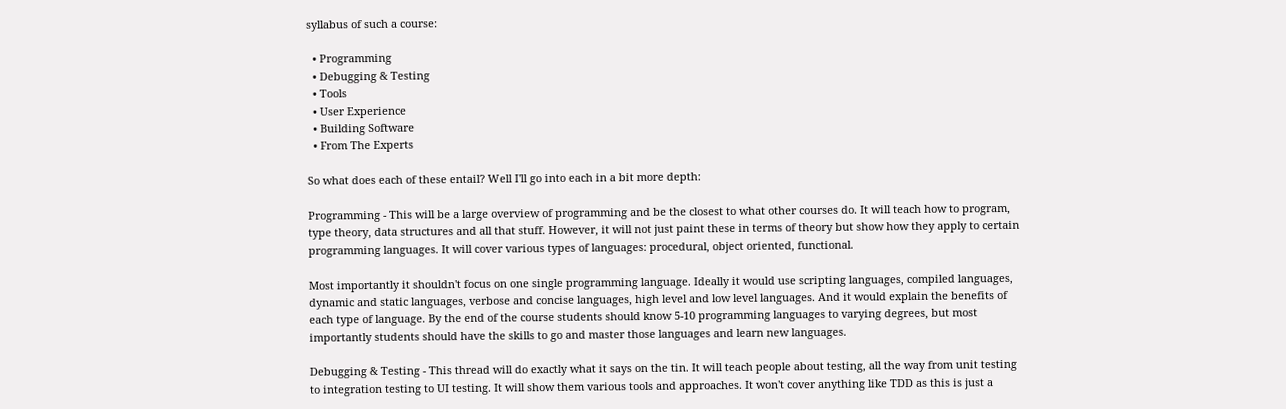syllabus of such a course:

  • Programming
  • Debugging & Testing
  • Tools
  • User Experience
  • Building Software
  • From The Experts

So what does each of these entail? Well I'll go into each in a bit more depth:

Programming - This will be a large overview of programming and be the closest to what other courses do. It will teach how to program, type theory, data structures and all that stuff. However, it will not just paint these in terms of theory but show how they apply to certain programming languages. It will cover various types of languages: procedural, object oriented, functional.

Most importantly it shouldn't focus on one single programming language. Ideally it would use scripting languages, compiled languages, dynamic and static languages, verbose and concise languages, high level and low level languages. And it would explain the benefits of each type of language. By the end of the course students should know 5-10 programming languages to varying degrees, but most importantly students should have the skills to go and master those languages and learn new languages.

Debugging & Testing - This thread will do exactly what it says on the tin. It will teach people about testing, all the way from unit testing to integration testing to UI testing. It will show them various tools and approaches. It won't cover anything like TDD as this is just a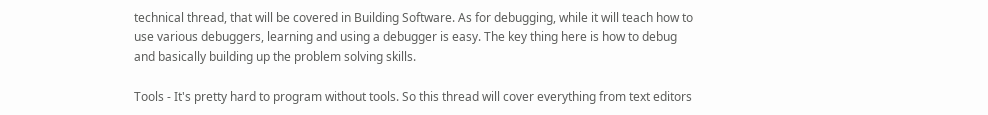technical thread, that will be covered in Building Software. As for debugging, while it will teach how to use various debuggers, learning and using a debugger is easy. The key thing here is how to debug and basically building up the problem solving skills.

Tools - It's pretty hard to program without tools. So this thread will cover everything from text editors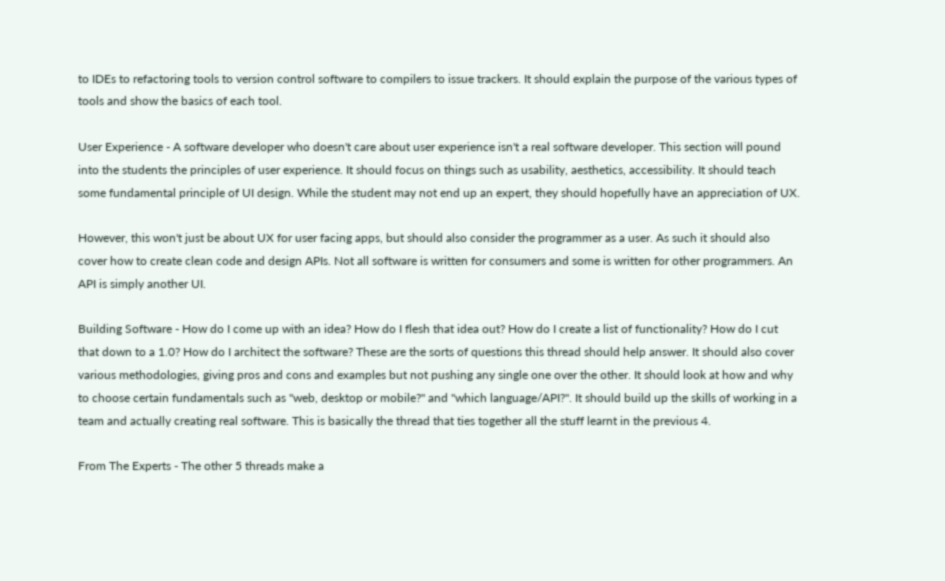to IDEs to refactoring tools to version control software to compilers to issue trackers. It should explain the purpose of the various types of tools and show the basics of each tool.

User Experience - A software developer who doesn't care about user experience isn't a real software developer. This section will pound into the students the principles of user experience. It should focus on things such as usability, aesthetics, accessibility. It should teach some fundamental principle of UI design. While the student may not end up an expert, they should hopefully have an appreciation of UX.

However, this won't just be about UX for user facing apps, but should also consider the programmer as a user. As such it should also cover how to create clean code and design APIs. Not all software is written for consumers and some is written for other programmers. An API is simply another UI.

Building Software - How do I come up with an idea? How do I flesh that idea out? How do I create a list of functionality? How do I cut that down to a 1.0? How do I architect the software? These are the sorts of questions this thread should help answer. It should also cover various methodologies, giving pros and cons and examples but not pushing any single one over the other. It should look at how and why to choose certain fundamentals such as "web, desktop or mobile?" and "which language/API?". It should build up the skills of working in a team and actually creating real software. This is basically the thread that ties together all the stuff learnt in the previous 4.

From The Experts - The other 5 threads make a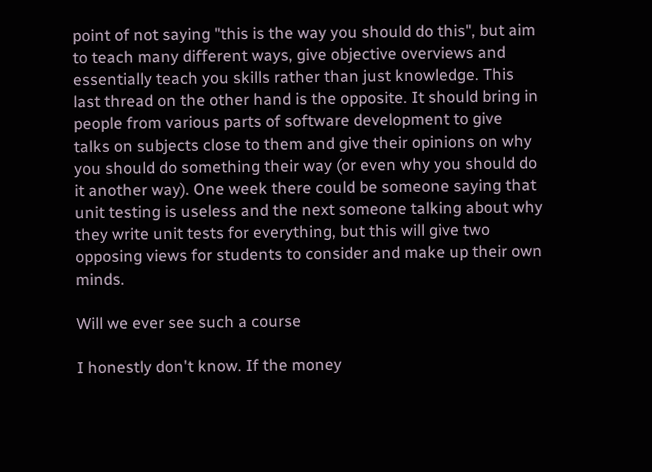point of not saying "this is the way you should do this", but aim to teach many different ways, give objective overviews and essentially teach you skills rather than just knowledge. This last thread on the other hand is the opposite. It should bring in people from various parts of software development to give talks on subjects close to them and give their opinions on why you should do something their way (or even why you should do it another way). One week there could be someone saying that unit testing is useless and the next someone talking about why they write unit tests for everything, but this will give two opposing views for students to consider and make up their own minds.

Will we ever see such a course

I honestly don't know. If the money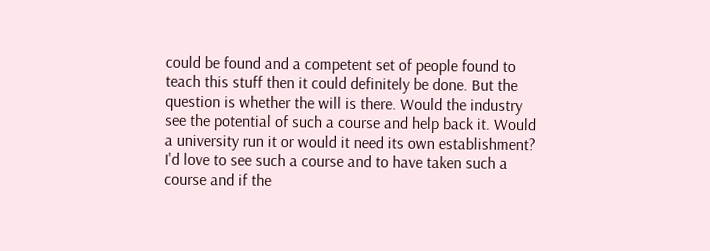could be found and a competent set of people found to teach this stuff then it could definitely be done. But the question is whether the will is there. Would the industry see the potential of such a course and help back it. Would a university run it or would it need its own establishment? I'd love to see such a course and to have taken such a course and if the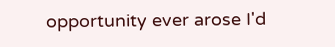opportunity ever arose I'd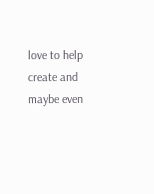love to help create and maybe even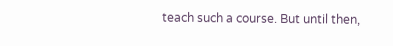teach such a course. But until then,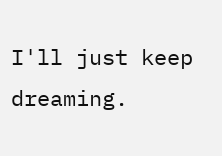I'll just keep dreaming.